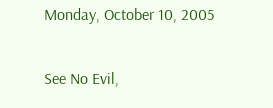Monday, October 10, 2005

See No Evil,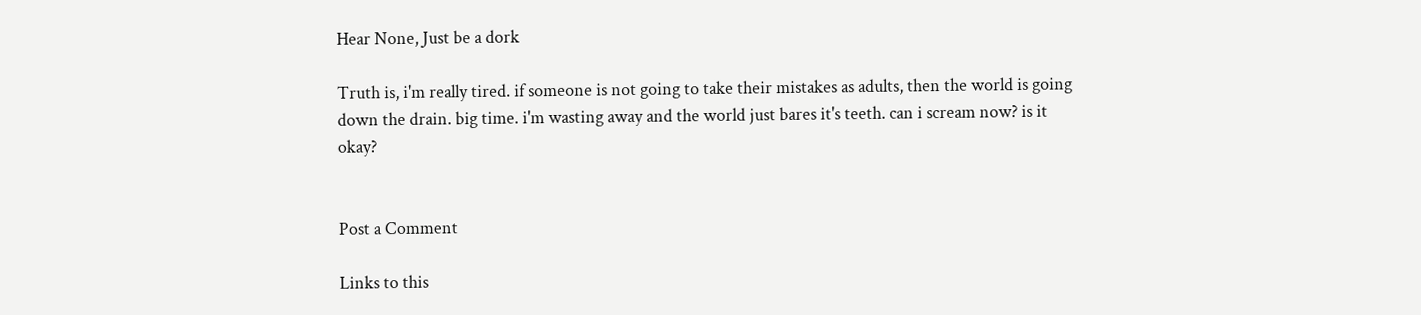Hear None, Just be a dork

Truth is, i'm really tired. if someone is not going to take their mistakes as adults, then the world is going down the drain. big time. i'm wasting away and the world just bares it's teeth. can i scream now? is it okay?


Post a Comment

Links to this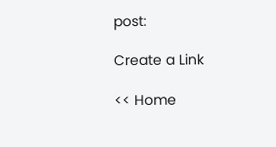post:

Create a Link

<< Home